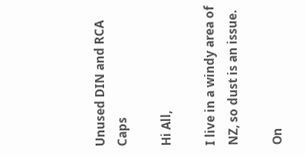Unused DIN and RCA Caps

Hi All,

I live in a windy area of NZ, so dust is an issue.

On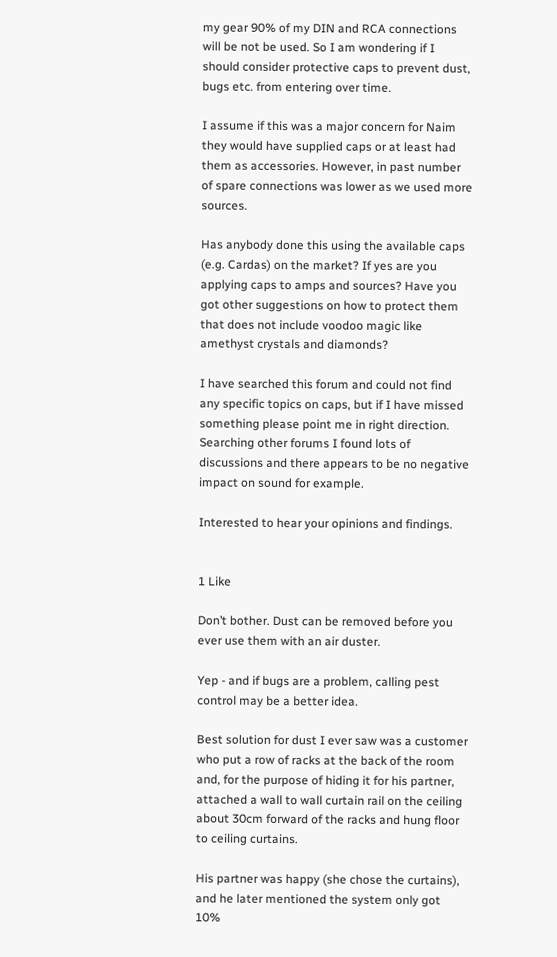my gear 90% of my DIN and RCA connections will be not be used. So I am wondering if I should consider protective caps to prevent dust, bugs etc. from entering over time.

I assume if this was a major concern for Naim they would have supplied caps or at least had them as accessories. However, in past number of spare connections was lower as we used more sources.

Has anybody done this using the available caps (e.g. Cardas) on the market? If yes are you applying caps to amps and sources? Have you got other suggestions on how to protect them that does not include voodoo magic like amethyst crystals and diamonds?

I have searched this forum and could not find any specific topics on caps, but if I have missed something please point me in right direction. Searching other forums I found lots of discussions and there appears to be no negative impact on sound for example.

Interested to hear your opinions and findings.


1 Like

Don’t bother. Dust can be removed before you ever use them with an air duster.

Yep - and if bugs are a problem, calling pest control may be a better idea.

Best solution for dust I ever saw was a customer who put a row of racks at the back of the room and, for the purpose of hiding it for his partner, attached a wall to wall curtain rail on the ceiling about 30cm forward of the racks and hung floor to ceiling curtains.

His partner was happy (she chose the curtains), and he later mentioned the system only got 10%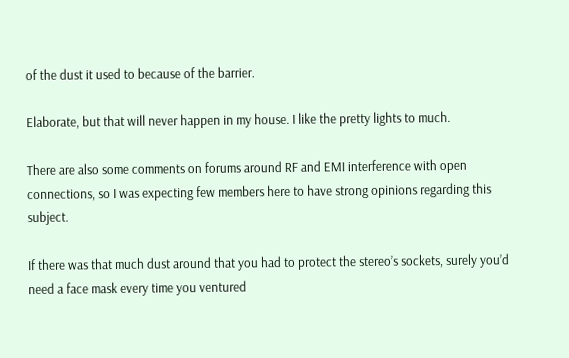of the dust it used to because of the barrier.

Elaborate, but that will never happen in my house. I like the pretty lights to much.

There are also some comments on forums around RF and EMI interference with open connections, so I was expecting few members here to have strong opinions regarding this subject.

If there was that much dust around that you had to protect the stereo’s sockets, surely you’d need a face mask every time you ventured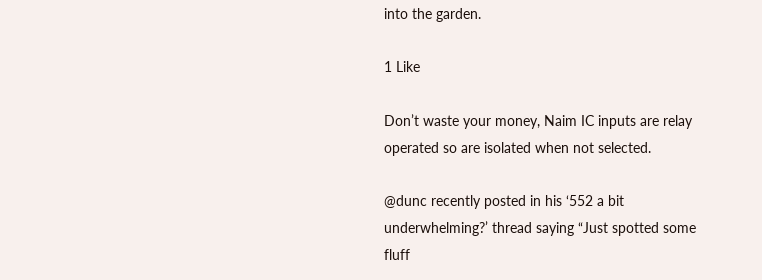into the garden.

1 Like

Don’t waste your money, Naim IC inputs are relay operated so are isolated when not selected.

@dunc recently posted in his ‘552 a bit underwhelming?’ thread saying “Just spotted some fluff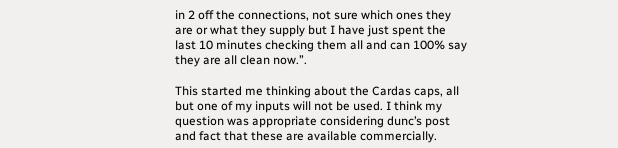in 2 off the connections, not sure which ones they are or what they supply but I have just spent the last 10 minutes checking them all and can 100% say they are all clean now.”.

This started me thinking about the Cardas caps, all but one of my inputs will not be used. I think my question was appropriate considering dunc’s post and fact that these are available commercially.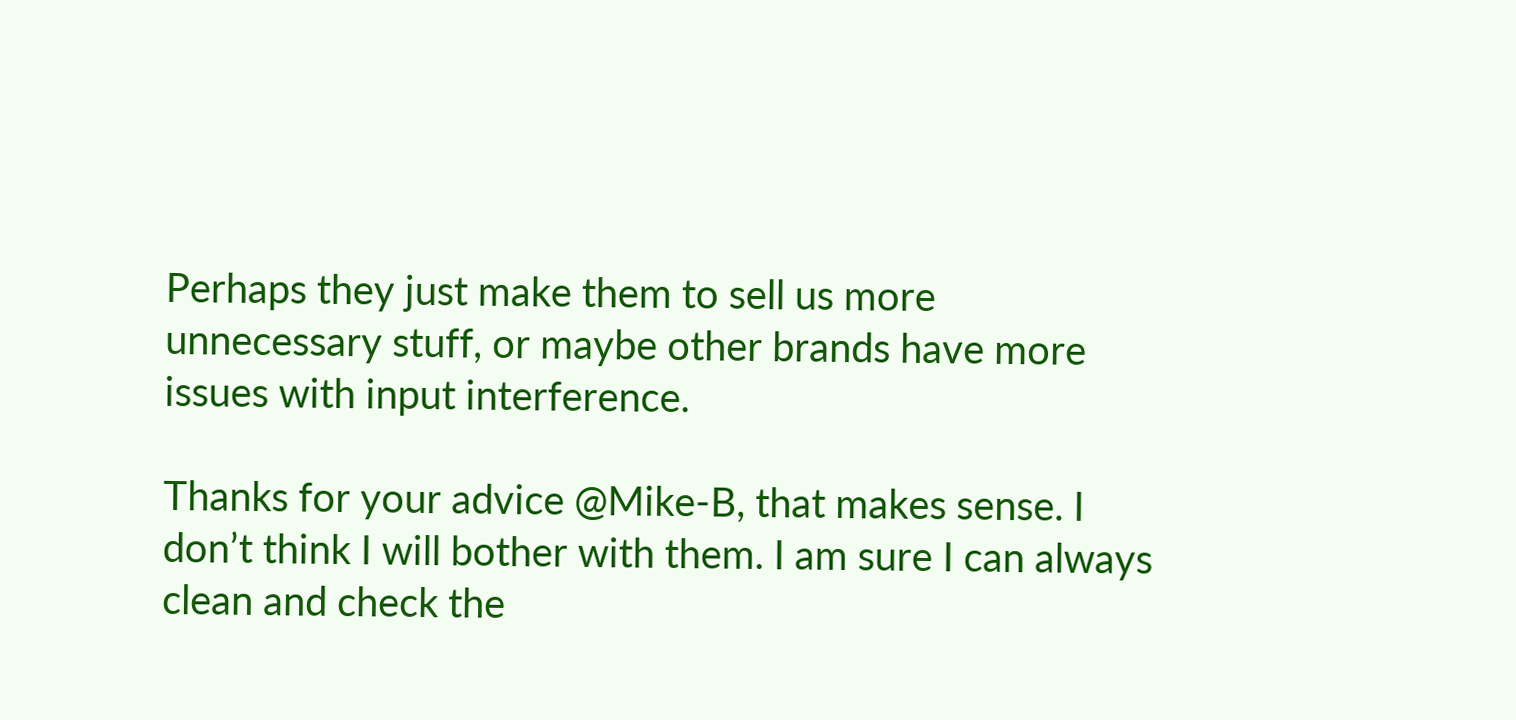Perhaps they just make them to sell us more unnecessary stuff, or maybe other brands have more issues with input interference.

Thanks for your advice @Mike-B, that makes sense. I don’t think I will bother with them. I am sure I can always clean and check the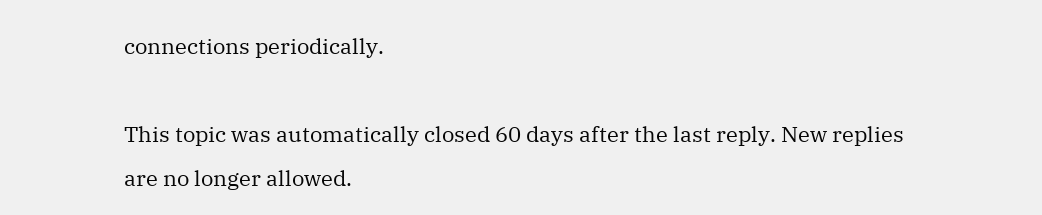connections periodically.

This topic was automatically closed 60 days after the last reply. New replies are no longer allowed.